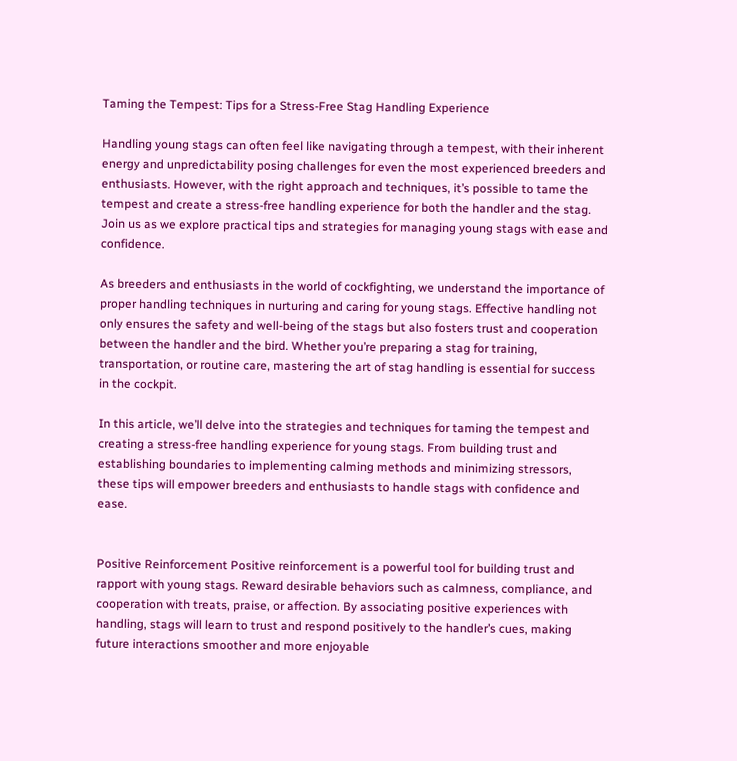Taming the Tempest: Tips for a Stress-Free Stag Handling Experience

Handling young stags can often feel like navigating through a tempest, with their inherent energy and unpredictability posing challenges for even the most experienced breeders and enthusiasts. However, with the right approach and techniques, it’s possible to tame the tempest and create a stress-free handling experience for both the handler and the stag. Join us as we explore practical tips and strategies for managing young stags with ease and confidence.

As breeders and enthusiasts in the world of cockfighting, we understand the importance of proper handling techniques in nurturing and caring for young stags. Effective handling not only ensures the safety and well-being of the stags but also fosters trust and cooperation between the handler and the bird. Whether you’re preparing a stag for training, transportation, or routine care, mastering the art of stag handling is essential for success in the cockpit.

In this article, we’ll delve into the strategies and techniques for taming the tempest and creating a stress-free handling experience for young stags. From building trust and establishing boundaries to implementing calming methods and minimizing stressors, these tips will empower breeders and enthusiasts to handle stags with confidence and ease.


Positive Reinforcement Positive reinforcement is a powerful tool for building trust and rapport with young stags. Reward desirable behaviors such as calmness, compliance, and cooperation with treats, praise, or affection. By associating positive experiences with handling, stags will learn to trust and respond positively to the handler’s cues, making future interactions smoother and more enjoyable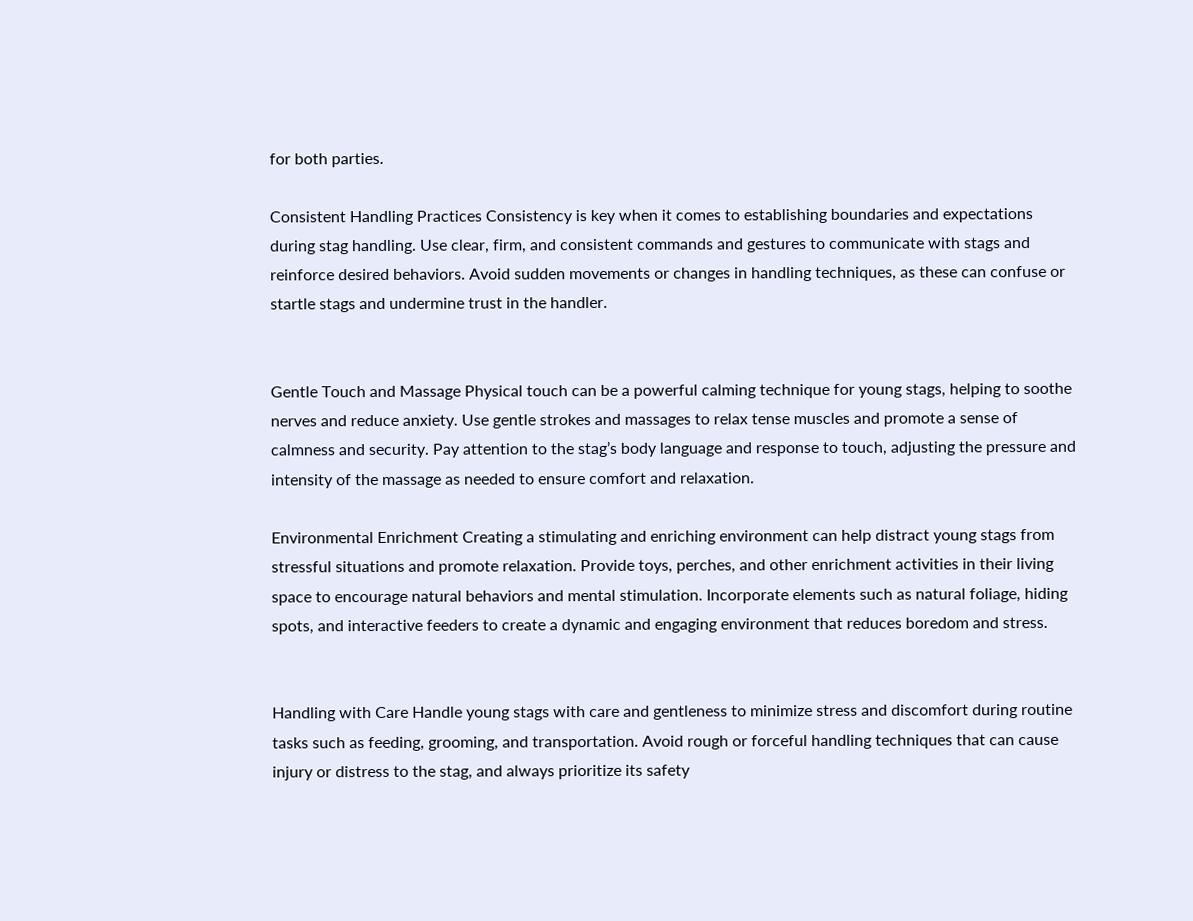for both parties.

Consistent Handling Practices Consistency is key when it comes to establishing boundaries and expectations during stag handling. Use clear, firm, and consistent commands and gestures to communicate with stags and reinforce desired behaviors. Avoid sudden movements or changes in handling techniques, as these can confuse or startle stags and undermine trust in the handler.


Gentle Touch and Massage Physical touch can be a powerful calming technique for young stags, helping to soothe nerves and reduce anxiety. Use gentle strokes and massages to relax tense muscles and promote a sense of calmness and security. Pay attention to the stag’s body language and response to touch, adjusting the pressure and intensity of the massage as needed to ensure comfort and relaxation.

Environmental Enrichment Creating a stimulating and enriching environment can help distract young stags from stressful situations and promote relaxation. Provide toys, perches, and other enrichment activities in their living space to encourage natural behaviors and mental stimulation. Incorporate elements such as natural foliage, hiding spots, and interactive feeders to create a dynamic and engaging environment that reduces boredom and stress.


Handling with Care Handle young stags with care and gentleness to minimize stress and discomfort during routine tasks such as feeding, grooming, and transportation. Avoid rough or forceful handling techniques that can cause injury or distress to the stag, and always prioritize its safety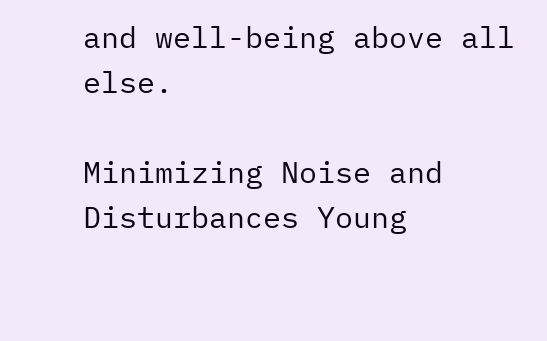and well-being above all else.

Minimizing Noise and Disturbances Young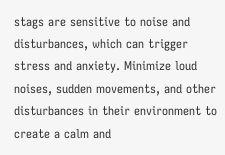stags are sensitive to noise and disturbances, which can trigger stress and anxiety. Minimize loud noises, sudden movements, and other disturbances in their environment to create a calm and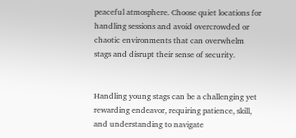peaceful atmosphere. Choose quiet locations for handling sessions and avoid overcrowded or chaotic environments that can overwhelm stags and disrupt their sense of security.


Handling young stags can be a challenging yet rewarding endeavor, requiring patience, skill, and understanding to navigate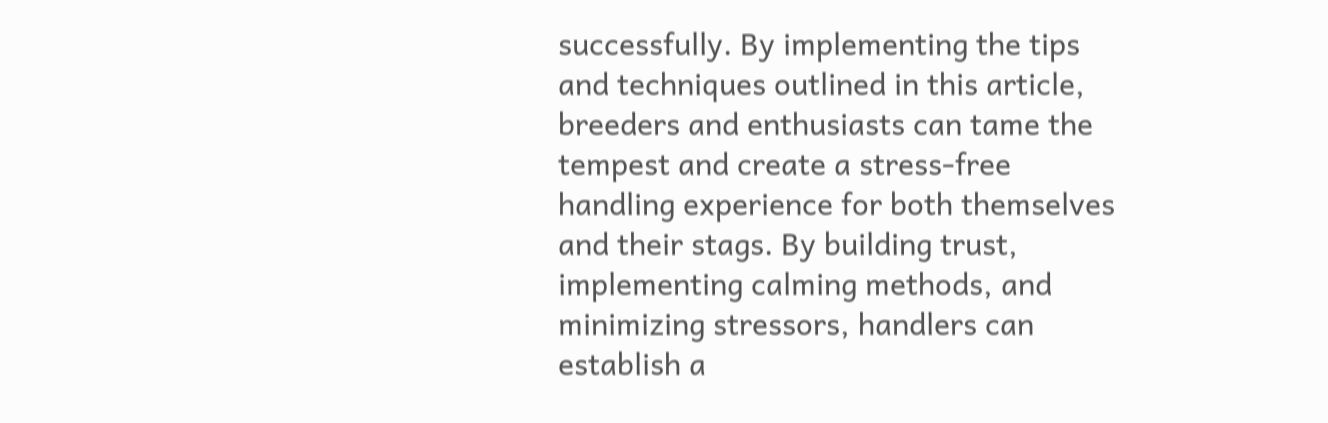successfully. By implementing the tips and techniques outlined in this article, breeders and enthusiasts can tame the tempest and create a stress-free handling experience for both themselves and their stags. By building trust, implementing calming methods, and minimizing stressors, handlers can establish a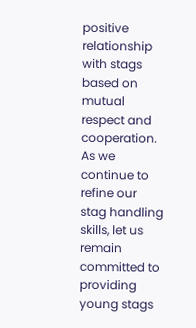positive relationship with stags based on mutual respect and cooperation. As we continue to refine our stag handling skills, let us remain committed to providing young stags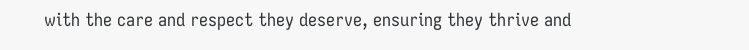with the care and respect they deserve, ensuring they thrive and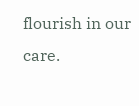flourish in our care.